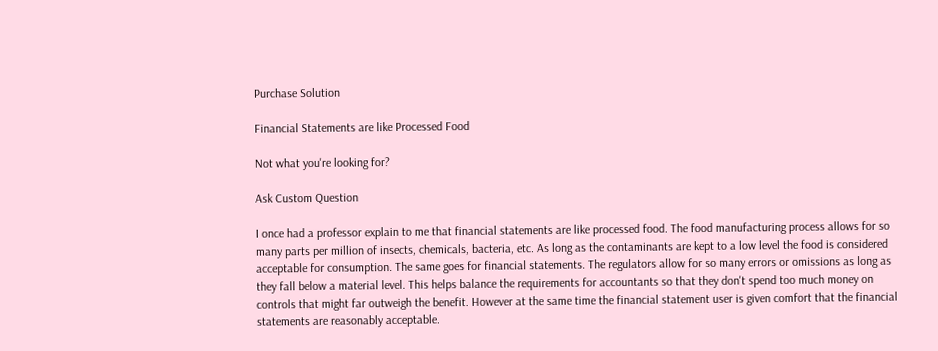Purchase Solution

Financial Statements are like Processed Food

Not what you're looking for?

Ask Custom Question

I once had a professor explain to me that financial statements are like processed food. The food manufacturing process allows for so many parts per million of insects, chemicals, bacteria, etc. As long as the contaminants are kept to a low level the food is considered acceptable for consumption. The same goes for financial statements. The regulators allow for so many errors or omissions as long as they fall below a material level. This helps balance the requirements for accountants so that they don't spend too much money on controls that might far outweigh the benefit. However at the same time the financial statement user is given comfort that the financial statements are reasonably acceptable.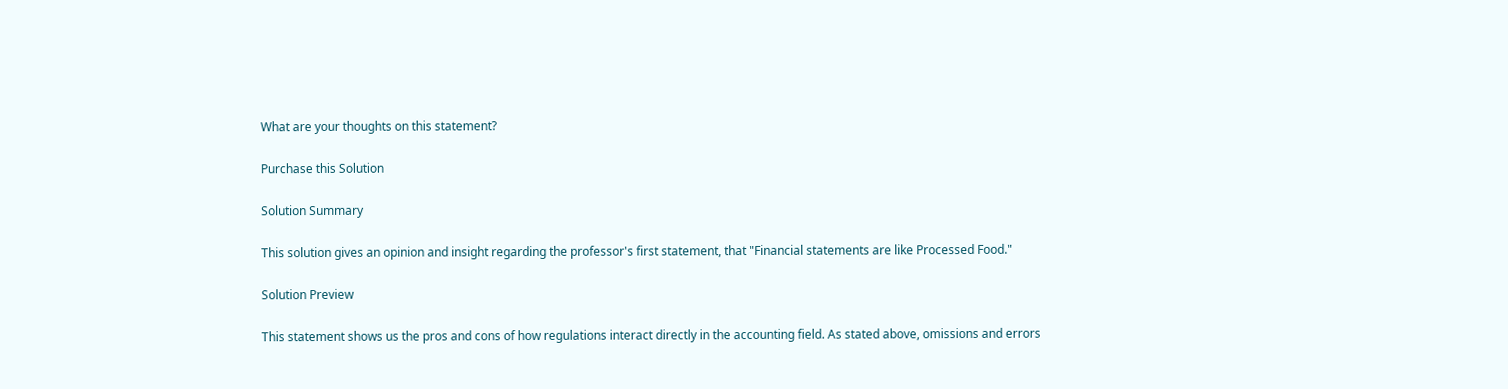What are your thoughts on this statement?

Purchase this Solution

Solution Summary

This solution gives an opinion and insight regarding the professor's first statement, that "Financial statements are like Processed Food."

Solution Preview

This statement shows us the pros and cons of how regulations interact directly in the accounting field. As stated above, omissions and errors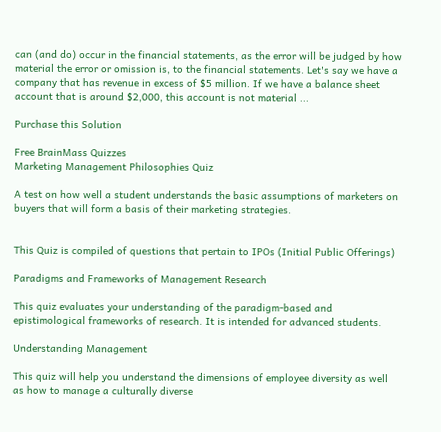can (and do) occur in the financial statements, as the error will be judged by how material the error or omission is, to the financial statements. Let's say we have a company that has revenue in excess of $5 million. If we have a balance sheet account that is around $2,000, this account is not material ...

Purchase this Solution

Free BrainMass Quizzes
Marketing Management Philosophies Quiz

A test on how well a student understands the basic assumptions of marketers on buyers that will form a basis of their marketing strategies.


This Quiz is compiled of questions that pertain to IPOs (Initial Public Offerings)

Paradigms and Frameworks of Management Research

This quiz evaluates your understanding of the paradigm-based and epistimological frameworks of research. It is intended for advanced students.

Understanding Management

This quiz will help you understand the dimensions of employee diversity as well as how to manage a culturally diverse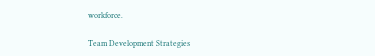workforce.

Team Development Strategies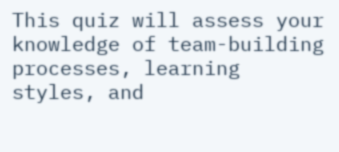This quiz will assess your knowledge of team-building processes, learning styles, and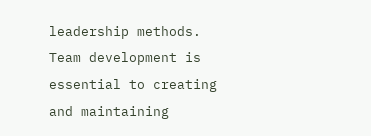leadership methods. Team development is essential to creating and maintaining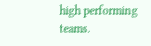high performing teams.